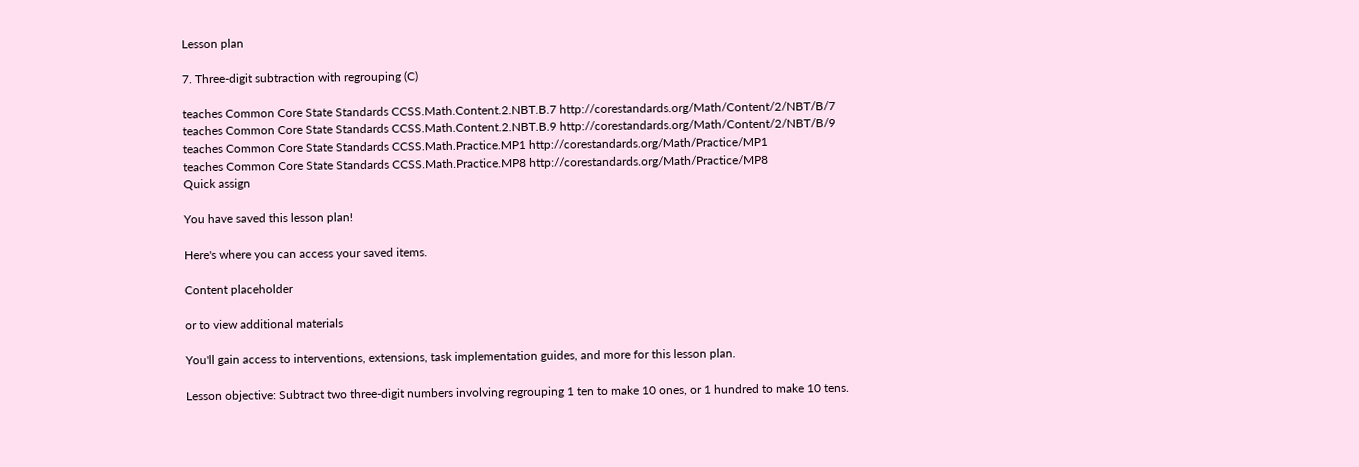Lesson plan

7. Three-digit subtraction with regrouping (C)

teaches Common Core State Standards CCSS.Math.Content.2.NBT.B.7 http://corestandards.org/Math/Content/2/NBT/B/7
teaches Common Core State Standards CCSS.Math.Content.2.NBT.B.9 http://corestandards.org/Math/Content/2/NBT/B/9
teaches Common Core State Standards CCSS.Math.Practice.MP1 http://corestandards.org/Math/Practice/MP1
teaches Common Core State Standards CCSS.Math.Practice.MP8 http://corestandards.org/Math/Practice/MP8
Quick assign

You have saved this lesson plan!

Here's where you can access your saved items.

Content placeholder

or to view additional materials

You'll gain access to interventions, extensions, task implementation guides, and more for this lesson plan.

Lesson objective: Subtract two three-digit numbers involving regrouping 1 ten to make 10 ones, or 1 hundred to make 10 tens.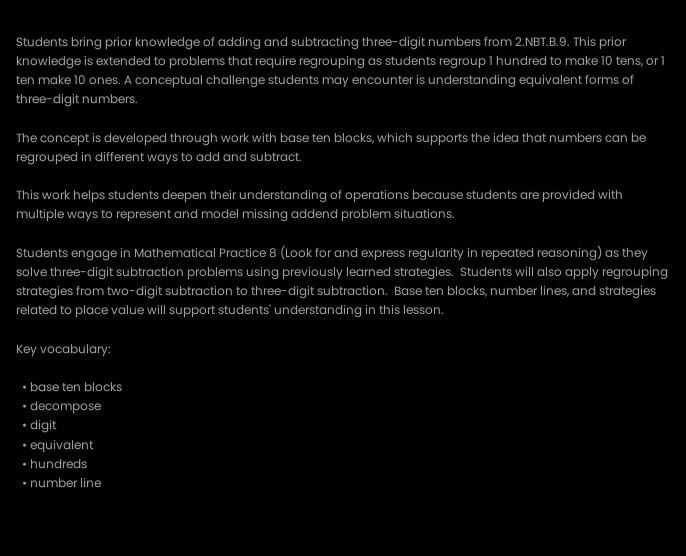Students bring prior knowledge of adding and subtracting three-digit numbers from 2.NBT.B.9. This prior knowledge is extended to problems that require regrouping as students regroup 1 hundred to make 10 tens, or 1 ten make 10 ones. A conceptual challenge students may encounter is understanding equivalent forms of three-digit numbers.

The concept is developed through work with base ten blocks, which supports the idea that numbers can be regrouped in different ways to add and subtract.

This work helps students deepen their understanding of operations because students are provided with multiple ways to represent and model missing addend problem situations.

Students engage in Mathematical Practice 8 (Look for and express regularity in repeated reasoning) as they solve three-digit subtraction problems using previously learned strategies.  Students will also apply regrouping strategies from two-digit subtraction to three-digit subtraction.  Base ten blocks, number lines, and strategies related to place value will support students' understanding in this lesson.

Key vocabulary:

  • base ten blocks
  • decompose
  • digit
  • equivalent
  • hundreds
  • number line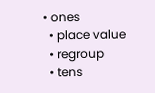• ones
  • place value
  • regroup
  • tens